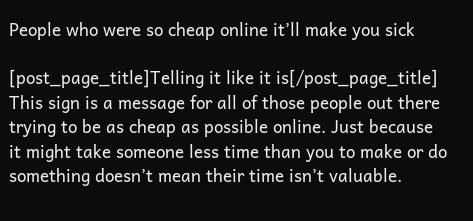People who were so cheap online it’ll make you sick

[post_page_title]Telling it like it is[/post_page_title]
This sign is a message for all of those people out there trying to be as cheap as possible online. Just because it might take someone less time than you to make or do something doesn’t mean their time isn’t valuable.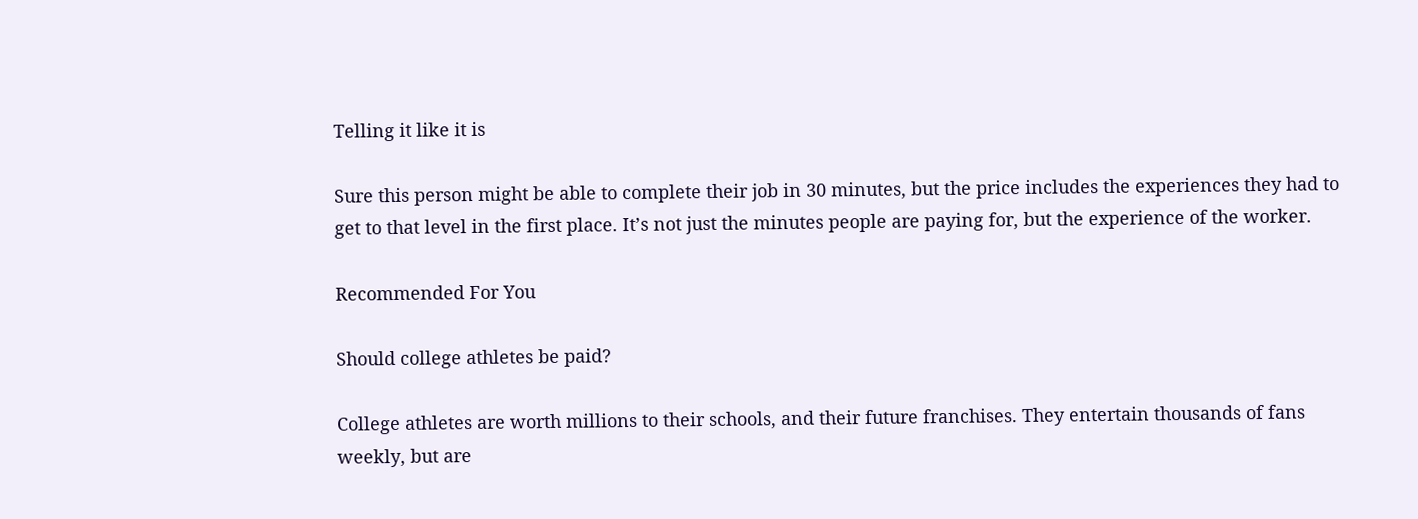Telling it like it is

Sure this person might be able to complete their job in 30 minutes, but the price includes the experiences they had to get to that level in the first place. It’s not just the minutes people are paying for, but the experience of the worker.

Recommended For You

Should college athletes be paid?

College athletes are worth millions to their schools, and their future franchises. They entertain thousands of fans weekly, but are